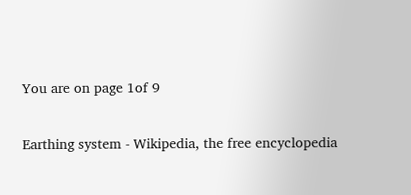You are on page 1of 9

Earthing system - Wikipedia, the free encyclopedia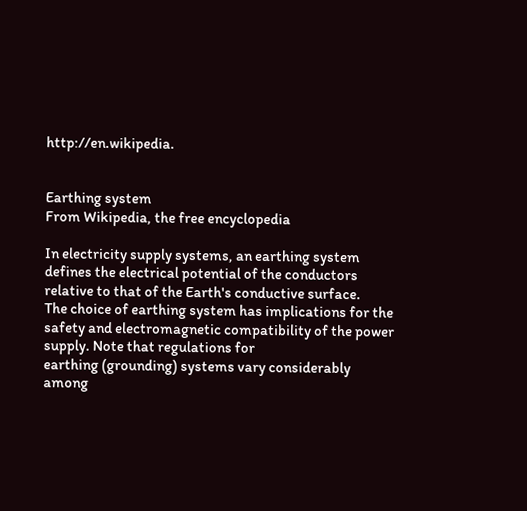http://en.wikipedia.


Earthing system
From Wikipedia, the free encyclopedia

In electricity supply systems, an earthing system defines the electrical potential of the conductors relative to that of the Earth's conductive surface.
The choice of earthing system has implications for the safety and electromagnetic compatibility of the power supply. Note that regulations for
earthing (grounding) systems vary considerably among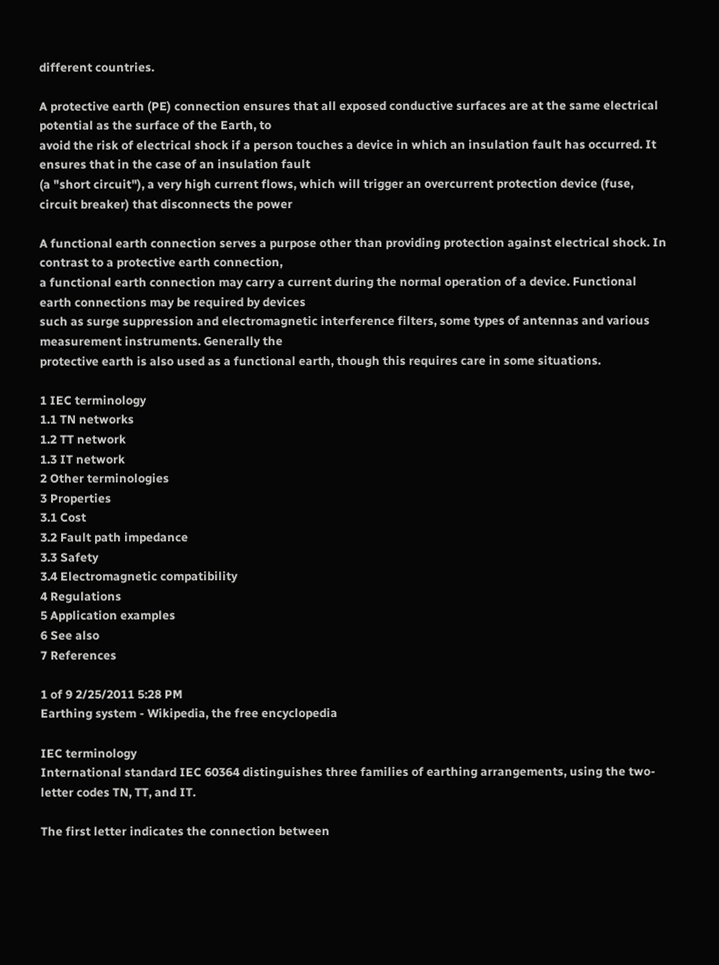different countries.

A protective earth (PE) connection ensures that all exposed conductive surfaces are at the same electrical potential as the surface of the Earth, to
avoid the risk of electrical shock if a person touches a device in which an insulation fault has occurred. It ensures that in the case of an insulation fault
(a "short circuit"), a very high current flows, which will trigger an overcurrent protection device (fuse, circuit breaker) that disconnects the power

A functional earth connection serves a purpose other than providing protection against electrical shock. In contrast to a protective earth connection,
a functional earth connection may carry a current during the normal operation of a device. Functional earth connections may be required by devices
such as surge suppression and electromagnetic interference filters, some types of antennas and various measurement instruments. Generally the
protective earth is also used as a functional earth, though this requires care in some situations.

1 IEC terminology
1.1 TN networks
1.2 TT network
1.3 IT network
2 Other terminologies
3 Properties
3.1 Cost
3.2 Fault path impedance
3.3 Safety
3.4 Electromagnetic compatibility
4 Regulations
5 Application examples
6 See also
7 References

1 of 9 2/25/2011 5:28 PM
Earthing system - Wikipedia, the free encyclopedia

IEC terminology
International standard IEC 60364 distinguishes three families of earthing arrangements, using the two-letter codes TN, TT, and IT.

The first letter indicates the connection between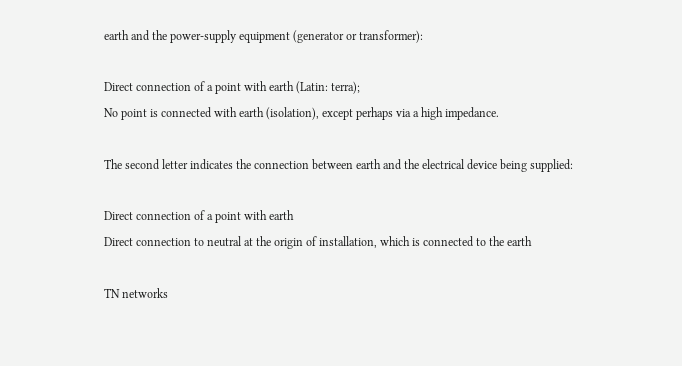earth and the power-supply equipment (generator or transformer):

Direct connection of a point with earth (Latin: terra);
No point is connected with earth (isolation), except perhaps via a high impedance.

The second letter indicates the connection between earth and the electrical device being supplied:

Direct connection of a point with earth
Direct connection to neutral at the origin of installation, which is connected to the earth

TN networks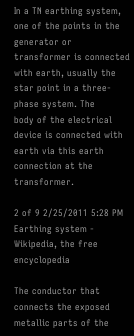In a TN earthing system, one of the points in the generator or transformer is connected with earth, usually the star point in a three-phase system. The
body of the electrical device is connected with earth via this earth connection at the transformer.

2 of 9 2/25/2011 5:28 PM
Earthing system - Wikipedia, the free encyclopedia

The conductor that connects the exposed metallic parts of the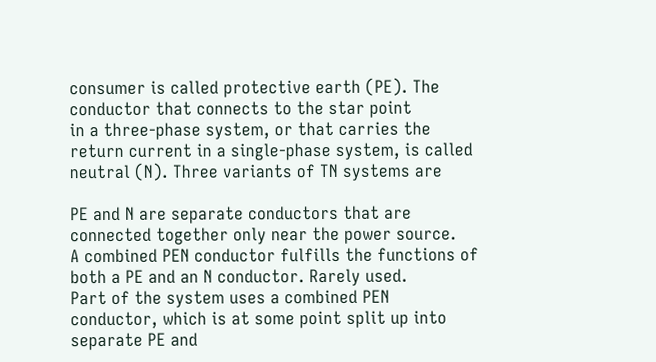consumer is called protective earth (PE). The conductor that connects to the star point
in a three-phase system, or that carries the return current in a single-phase system, is called neutral (N). Three variants of TN systems are

PE and N are separate conductors that are connected together only near the power source.
A combined PEN conductor fulfills the functions of both a PE and an N conductor. Rarely used.
Part of the system uses a combined PEN conductor, which is at some point split up into separate PE and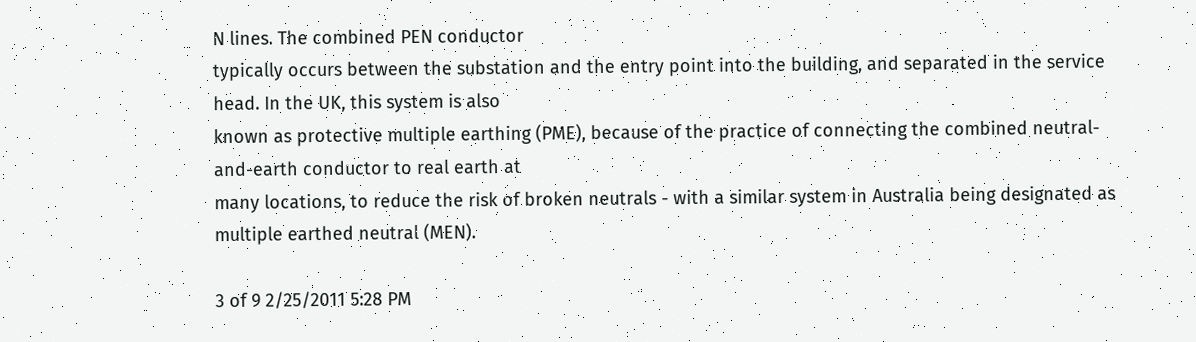N lines. The combined PEN conductor
typically occurs between the substation and the entry point into the building, and separated in the service head. In the UK, this system is also
known as protective multiple earthing (PME), because of the practice of connecting the combined neutral-and-earth conductor to real earth at
many locations, to reduce the risk of broken neutrals - with a similar system in Australia being designated as multiple earthed neutral (MEN).

3 of 9 2/25/2011 5:28 PM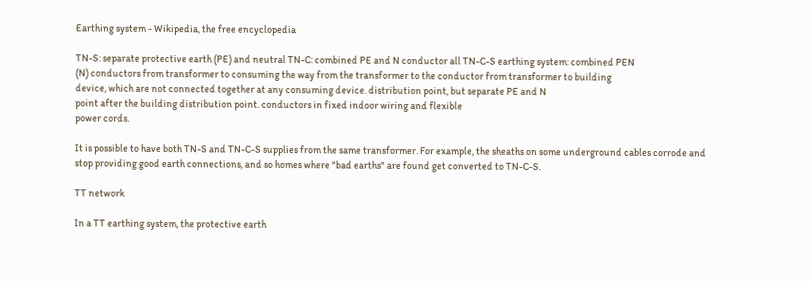Earthing system - Wikipedia, the free encyclopedia

TN-S: separate protective earth (PE) and neutral TN-C: combined PE and N conductor all TN-C-S earthing system: combined PEN
(N) conductors from transformer to consuming the way from the transformer to the conductor from transformer to building
device, which are not connected together at any consuming device. distribution point, but separate PE and N
point after the building distribution point. conductors in fixed indoor wiring and flexible
power cords.

It is possible to have both TN-S and TN-C-S supplies from the same transformer. For example, the sheaths on some underground cables corrode and
stop providing good earth connections, and so homes where "bad earths" are found get converted to TN-C-S.

TT network

In a TT earthing system, the protective earth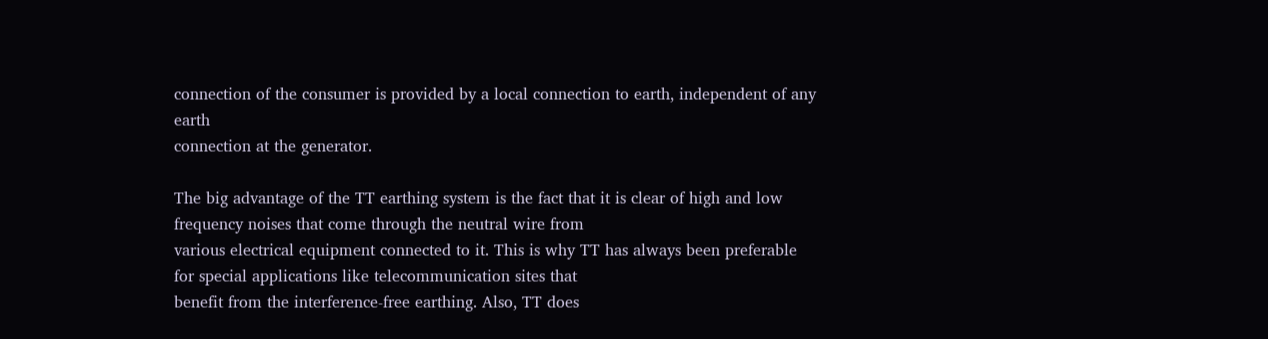connection of the consumer is provided by a local connection to earth, independent of any earth
connection at the generator.

The big advantage of the TT earthing system is the fact that it is clear of high and low frequency noises that come through the neutral wire from
various electrical equipment connected to it. This is why TT has always been preferable for special applications like telecommunication sites that
benefit from the interference-free earthing. Also, TT does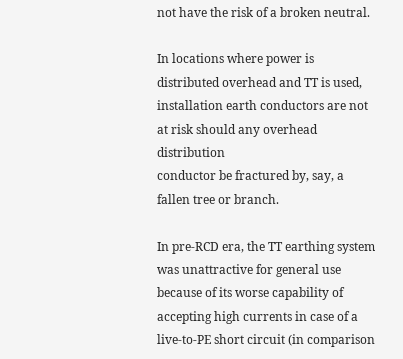not have the risk of a broken neutral.

In locations where power is distributed overhead and TT is used, installation earth conductors are not at risk should any overhead distribution
conductor be fractured by, say, a fallen tree or branch.

In pre-RCD era, the TT earthing system was unattractive for general use because of its worse capability of accepting high currents in case of a
live-to-PE short circuit (in comparison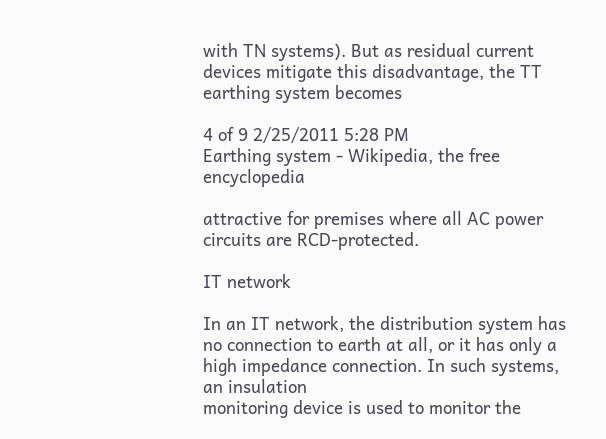with TN systems). But as residual current devices mitigate this disadvantage, the TT earthing system becomes

4 of 9 2/25/2011 5:28 PM
Earthing system - Wikipedia, the free encyclopedia

attractive for premises where all AC power circuits are RCD-protected.

IT network

In an IT network, the distribution system has no connection to earth at all, or it has only a high impedance connection. In such systems, an insulation
monitoring device is used to monitor the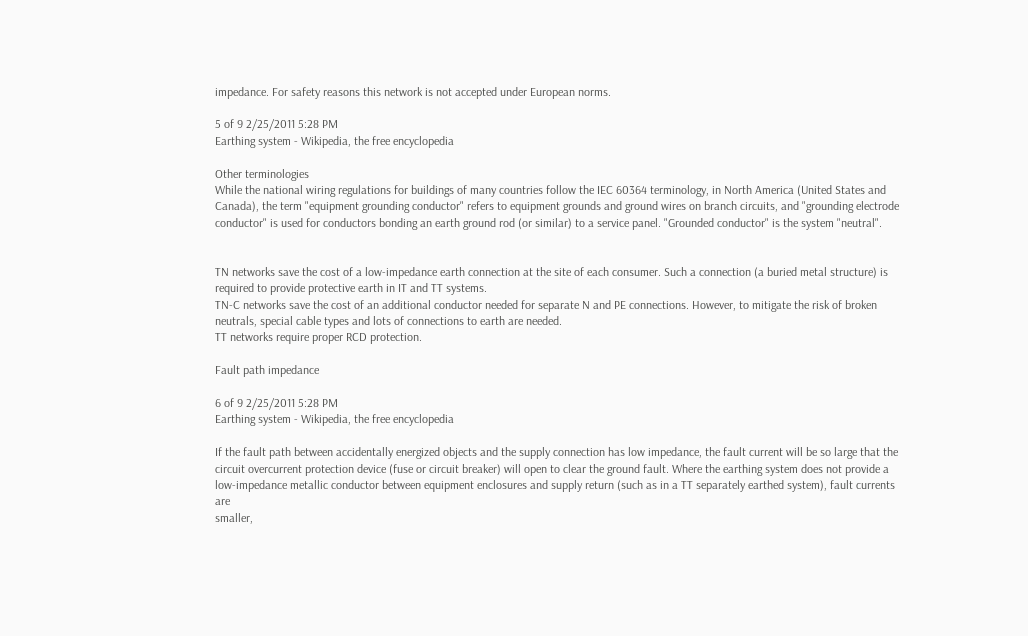impedance. For safety reasons this network is not accepted under European norms.

5 of 9 2/25/2011 5:28 PM
Earthing system - Wikipedia, the free encyclopedia

Other terminologies
While the national wiring regulations for buildings of many countries follow the IEC 60364 terminology, in North America (United States and
Canada), the term "equipment grounding conductor" refers to equipment grounds and ground wires on branch circuits, and "grounding electrode
conductor" is used for conductors bonding an earth ground rod (or similar) to a service panel. "Grounded conductor" is the system "neutral".


TN networks save the cost of a low-impedance earth connection at the site of each consumer. Such a connection (a buried metal structure) is
required to provide protective earth in IT and TT systems.
TN-C networks save the cost of an additional conductor needed for separate N and PE connections. However, to mitigate the risk of broken
neutrals, special cable types and lots of connections to earth are needed.
TT networks require proper RCD protection.

Fault path impedance

6 of 9 2/25/2011 5:28 PM
Earthing system - Wikipedia, the free encyclopedia

If the fault path between accidentally energized objects and the supply connection has low impedance, the fault current will be so large that the
circuit overcurrent protection device (fuse or circuit breaker) will open to clear the ground fault. Where the earthing system does not provide a
low-impedance metallic conductor between equipment enclosures and supply return (such as in a TT separately earthed system), fault currents are
smaller,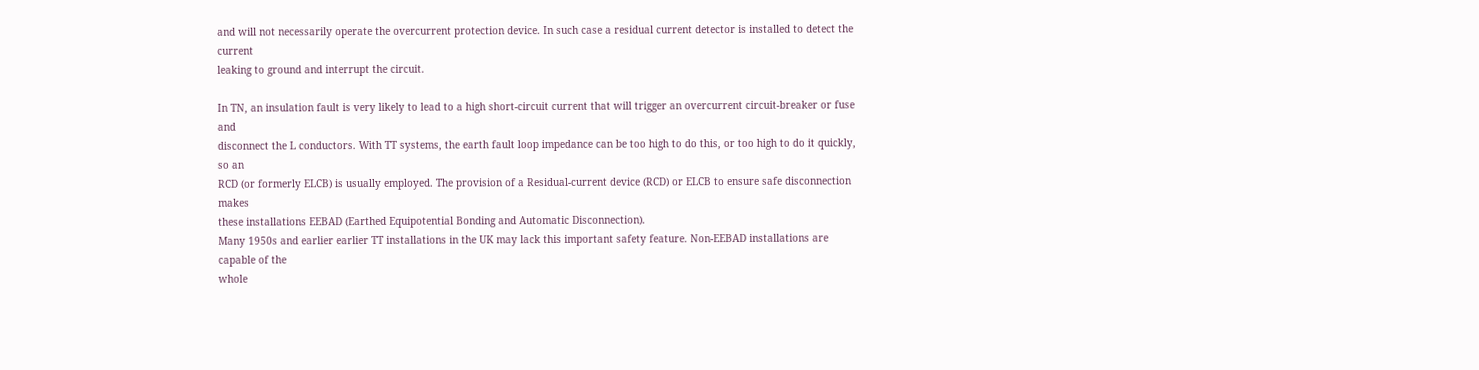and will not necessarily operate the overcurrent protection device. In such case a residual current detector is installed to detect the current
leaking to ground and interrupt the circuit.

In TN, an insulation fault is very likely to lead to a high short-circuit current that will trigger an overcurrent circuit-breaker or fuse and
disconnect the L conductors. With TT systems, the earth fault loop impedance can be too high to do this, or too high to do it quickly, so an
RCD (or formerly ELCB) is usually employed. The provision of a Residual-current device (RCD) or ELCB to ensure safe disconnection makes
these installations EEBAD (Earthed Equipotential Bonding and Automatic Disconnection).
Many 1950s and earlier earlier TT installations in the UK may lack this important safety feature. Non-EEBAD installations are capable of the
whole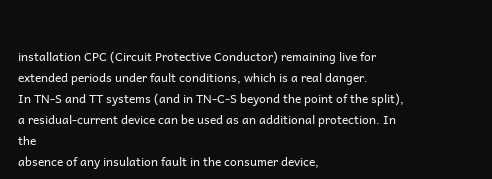installation CPC (Circuit Protective Conductor) remaining live for extended periods under fault conditions, which is a real danger.
In TN-S and TT systems (and in TN-C-S beyond the point of the split), a residual-current device can be used as an additional protection. In the
absence of any insulation fault in the consumer device,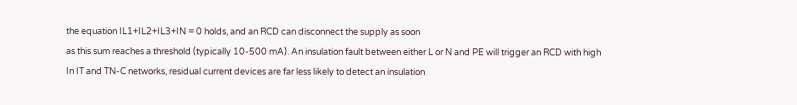the equation IL1+IL2+IL3+IN = 0 holds, and an RCD can disconnect the supply as soon
as this sum reaches a threshold (typically 10-500 mA). An insulation fault between either L or N and PE will trigger an RCD with high
In IT and TN-C networks, residual current devices are far less likely to detect an insulation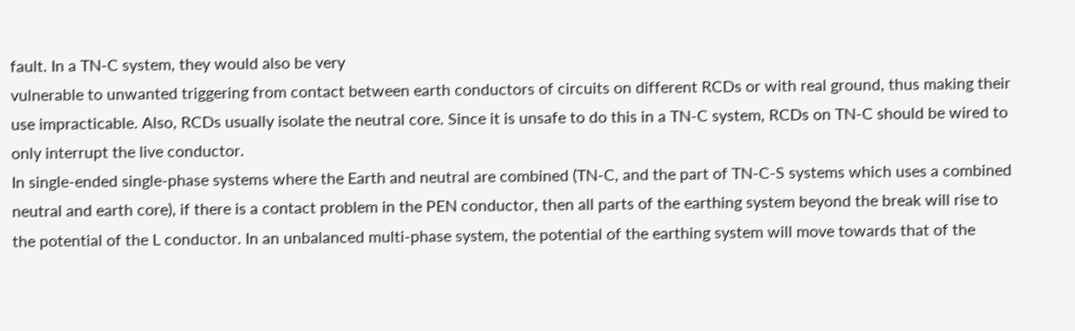fault. In a TN-C system, they would also be very
vulnerable to unwanted triggering from contact between earth conductors of circuits on different RCDs or with real ground, thus making their
use impracticable. Also, RCDs usually isolate the neutral core. Since it is unsafe to do this in a TN-C system, RCDs on TN-C should be wired to
only interrupt the live conductor.
In single-ended single-phase systems where the Earth and neutral are combined (TN-C, and the part of TN-C-S systems which uses a combined
neutral and earth core), if there is a contact problem in the PEN conductor, then all parts of the earthing system beyond the break will rise to
the potential of the L conductor. In an unbalanced multi-phase system, the potential of the earthing system will move towards that of the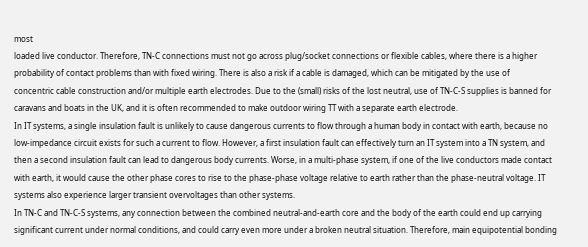most
loaded live conductor. Therefore, TN-C connections must not go across plug/socket connections or flexible cables, where there is a higher
probability of contact problems than with fixed wiring. There is also a risk if a cable is damaged, which can be mitigated by the use of
concentric cable construction and/or multiple earth electrodes. Due to the (small) risks of the lost neutral, use of TN-C-S supplies is banned for
caravans and boats in the UK, and it is often recommended to make outdoor wiring TT with a separate earth electrode.
In IT systems, a single insulation fault is unlikely to cause dangerous currents to flow through a human body in contact with earth, because no
low-impedance circuit exists for such a current to flow. However, a first insulation fault can effectively turn an IT system into a TN system, and
then a second insulation fault can lead to dangerous body currents. Worse, in a multi-phase system, if one of the live conductors made contact
with earth, it would cause the other phase cores to rise to the phase-phase voltage relative to earth rather than the phase-neutral voltage. IT
systems also experience larger transient overvoltages than other systems.
In TN-C and TN-C-S systems, any connection between the combined neutral-and-earth core and the body of the earth could end up carrying
significant current under normal conditions, and could carry even more under a broken neutral situation. Therefore, main equipotential bonding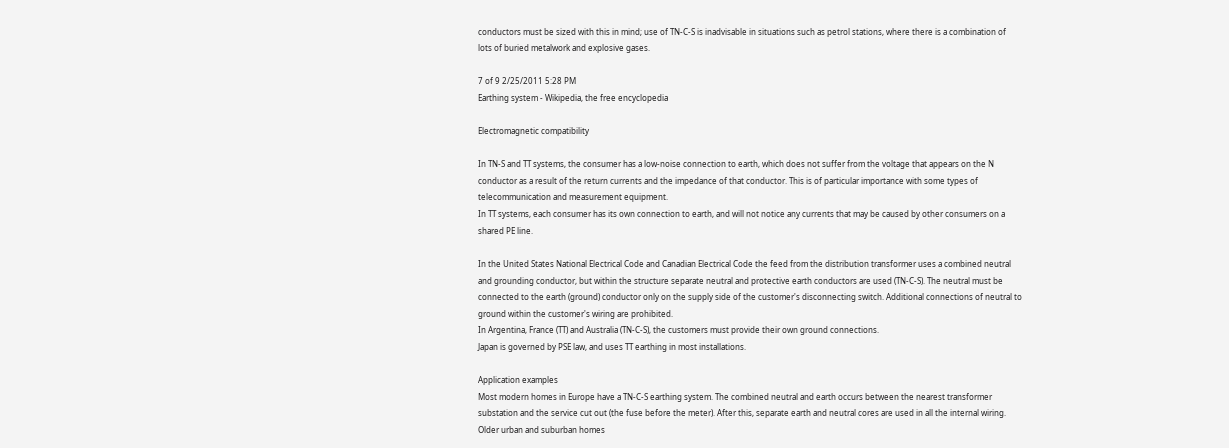conductors must be sized with this in mind; use of TN-C-S is inadvisable in situations such as petrol stations, where there is a combination of
lots of buried metalwork and explosive gases.

7 of 9 2/25/2011 5:28 PM
Earthing system - Wikipedia, the free encyclopedia

Electromagnetic compatibility

In TN-S and TT systems, the consumer has a low-noise connection to earth, which does not suffer from the voltage that appears on the N
conductor as a result of the return currents and the impedance of that conductor. This is of particular importance with some types of
telecommunication and measurement equipment.
In TT systems, each consumer has its own connection to earth, and will not notice any currents that may be caused by other consumers on a
shared PE line.

In the United States National Electrical Code and Canadian Electrical Code the feed from the distribution transformer uses a combined neutral
and grounding conductor, but within the structure separate neutral and protective earth conductors are used (TN-C-S). The neutral must be
connected to the earth (ground) conductor only on the supply side of the customer's disconnecting switch. Additional connections of neutral to
ground within the customer's wiring are prohibited.
In Argentina, France (TT) and Australia (TN-C-S), the customers must provide their own ground connections.
Japan is governed by PSE law, and uses TT earthing in most installations.

Application examples
Most modern homes in Europe have a TN-C-S earthing system. The combined neutral and earth occurs between the nearest transformer
substation and the service cut out (the fuse before the meter). After this, separate earth and neutral cores are used in all the internal wiring.
Older urban and suburban homes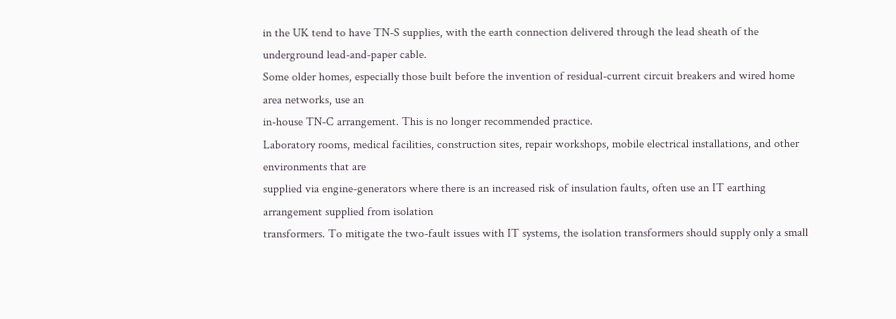in the UK tend to have TN-S supplies, with the earth connection delivered through the lead sheath of the
underground lead-and-paper cable.
Some older homes, especially those built before the invention of residual-current circuit breakers and wired home area networks, use an
in-house TN-C arrangement. This is no longer recommended practice.
Laboratory rooms, medical facilities, construction sites, repair workshops, mobile electrical installations, and other environments that are
supplied via engine-generators where there is an increased risk of insulation faults, often use an IT earthing arrangement supplied from isolation
transformers. To mitigate the two-fault issues with IT systems, the isolation transformers should supply only a small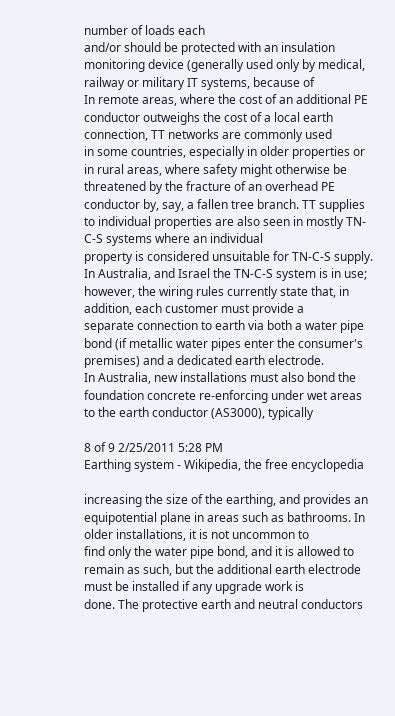number of loads each
and/or should be protected with an insulation monitoring device (generally used only by medical, railway or military IT systems, because of
In remote areas, where the cost of an additional PE conductor outweighs the cost of a local earth connection, TT networks are commonly used
in some countries, especially in older properties or in rural areas, where safety might otherwise be threatened by the fracture of an overhead PE
conductor by, say, a fallen tree branch. TT supplies to individual properties are also seen in mostly TN-C-S systems where an individual
property is considered unsuitable for TN-C-S supply.
In Australia, and Israel the TN-C-S system is in use; however, the wiring rules currently state that, in addition, each customer must provide a
separate connection to earth via both a water pipe bond (if metallic water pipes enter the consumer's premises) and a dedicated earth electrode.
In Australia, new installations must also bond the foundation concrete re-enforcing under wet areas to the earth conductor (AS3000), typically

8 of 9 2/25/2011 5:28 PM
Earthing system - Wikipedia, the free encyclopedia

increasing the size of the earthing, and provides an equipotential plane in areas such as bathrooms. In older installations, it is not uncommon to
find only the water pipe bond, and it is allowed to remain as such, but the additional earth electrode must be installed if any upgrade work is
done. The protective earth and neutral conductors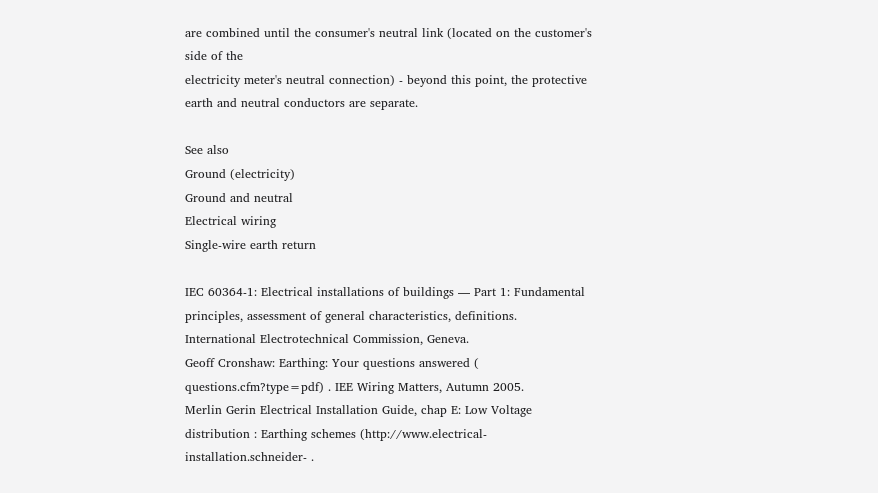are combined until the consumer's neutral link (located on the customer's side of the
electricity meter's neutral connection) - beyond this point, the protective earth and neutral conductors are separate.

See also
Ground (electricity)
Ground and neutral
Electrical wiring
Single-wire earth return

IEC 60364-1: Electrical installations of buildings — Part 1: Fundamental principles, assessment of general characteristics, definitions.
International Electrotechnical Commission, Geneva.
Geoff Cronshaw: Earthing: Your questions answered (
questions.cfm?type=pdf) . IEE Wiring Matters, Autumn 2005.
Merlin Gerin Electrical Installation Guide, chap E: Low Voltage distribution : Earthing schemes (http://www.electrical-installation.schneider- .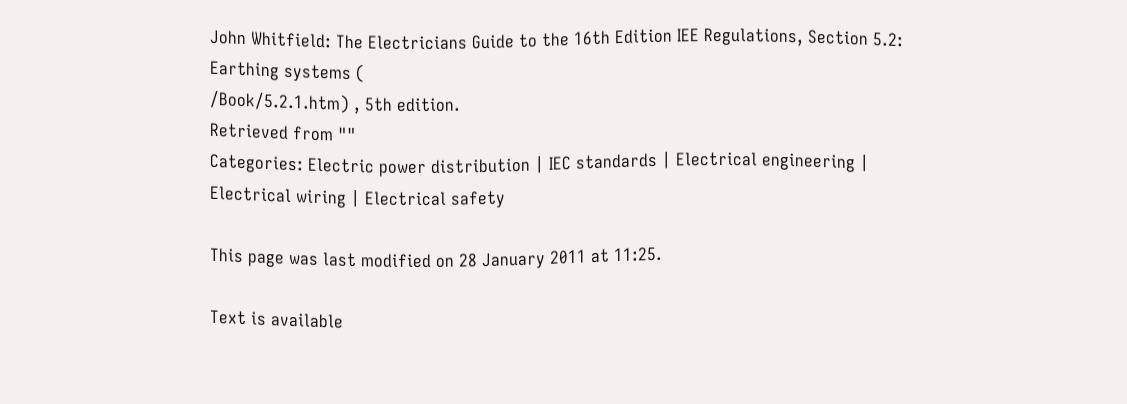John Whitfield: The Electricians Guide to the 16th Edition IEE Regulations, Section 5.2: Earthing systems (
/Book/5.2.1.htm) , 5th edition.
Retrieved from ""
Categories: Electric power distribution | IEC standards | Electrical engineering | Electrical wiring | Electrical safety

This page was last modified on 28 January 2011 at 11:25.

Text is available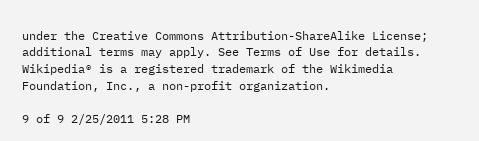under the Creative Commons Attribution-ShareAlike License; additional terms may apply. See Terms of Use for details.
Wikipedia® is a registered trademark of the Wikimedia Foundation, Inc., a non-profit organization.

9 of 9 2/25/2011 5:28 PM